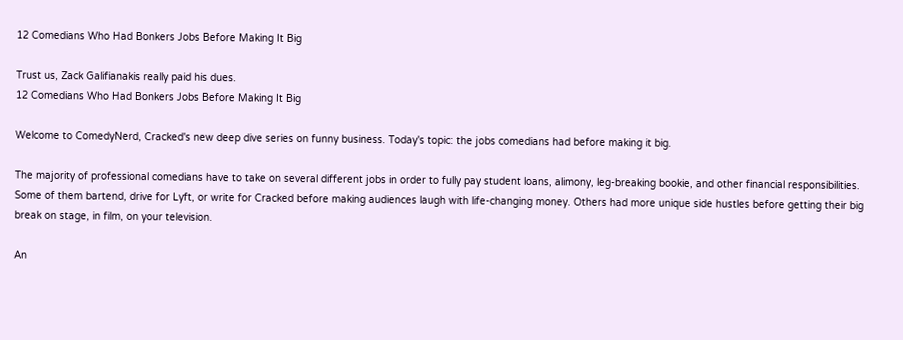12 Comedians Who Had Bonkers Jobs Before Making It Big

Trust us, Zack Galifianakis really paid his dues.
12 Comedians Who Had Bonkers Jobs Before Making It Big

Welcome to ComedyNerd, Cracked's new deep dive series on funny business. Today's topic: the jobs comedians had before making it big.

The majority of professional comedians have to take on several different jobs in order to fully pay student loans, alimony, leg-breaking bookie, and other financial responsibilities. Some of them bartend, drive for Lyft, or write for Cracked before making audiences laugh with life-changing money. Others had more unique side hustles before getting their big break on stage, in film, on your television.

An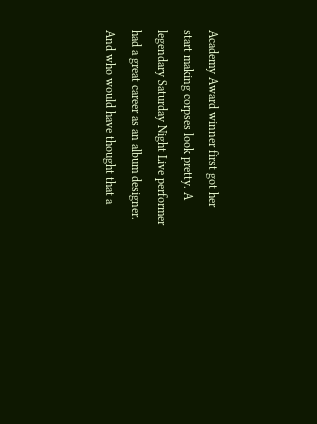Academy Award winner first got her start making corpses look pretty. A legendary Saturday Night Live performer had a great career as an album designer. And who would have thought that a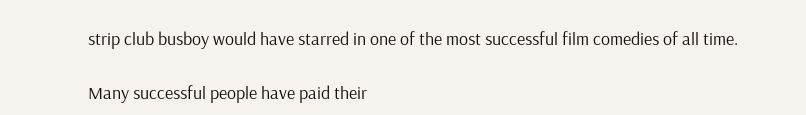strip club busboy would have starred in one of the most successful film comedies of all time.

Many successful people have paid their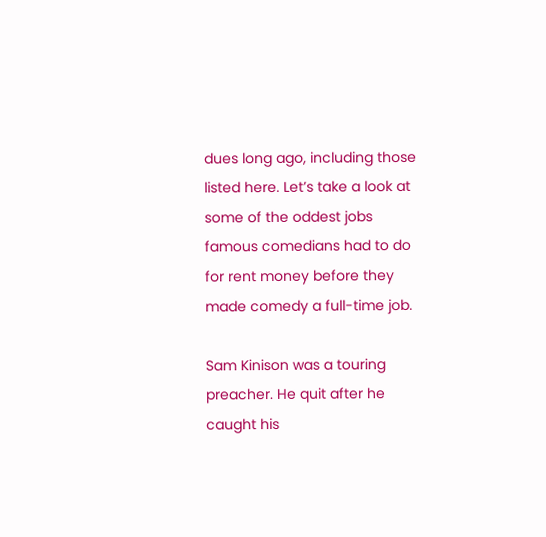dues long ago, including those listed here. Let’s take a look at some of the oddest jobs famous comedians had to do for rent money before they made comedy a full-time job.

Sam Kinison was a touring preacher. He quit after he caught his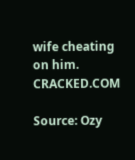wife cheating on him. CRACKED.COM

Source: Ozy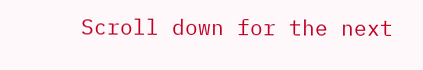Scroll down for the next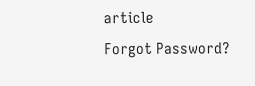article
Forgot Password?